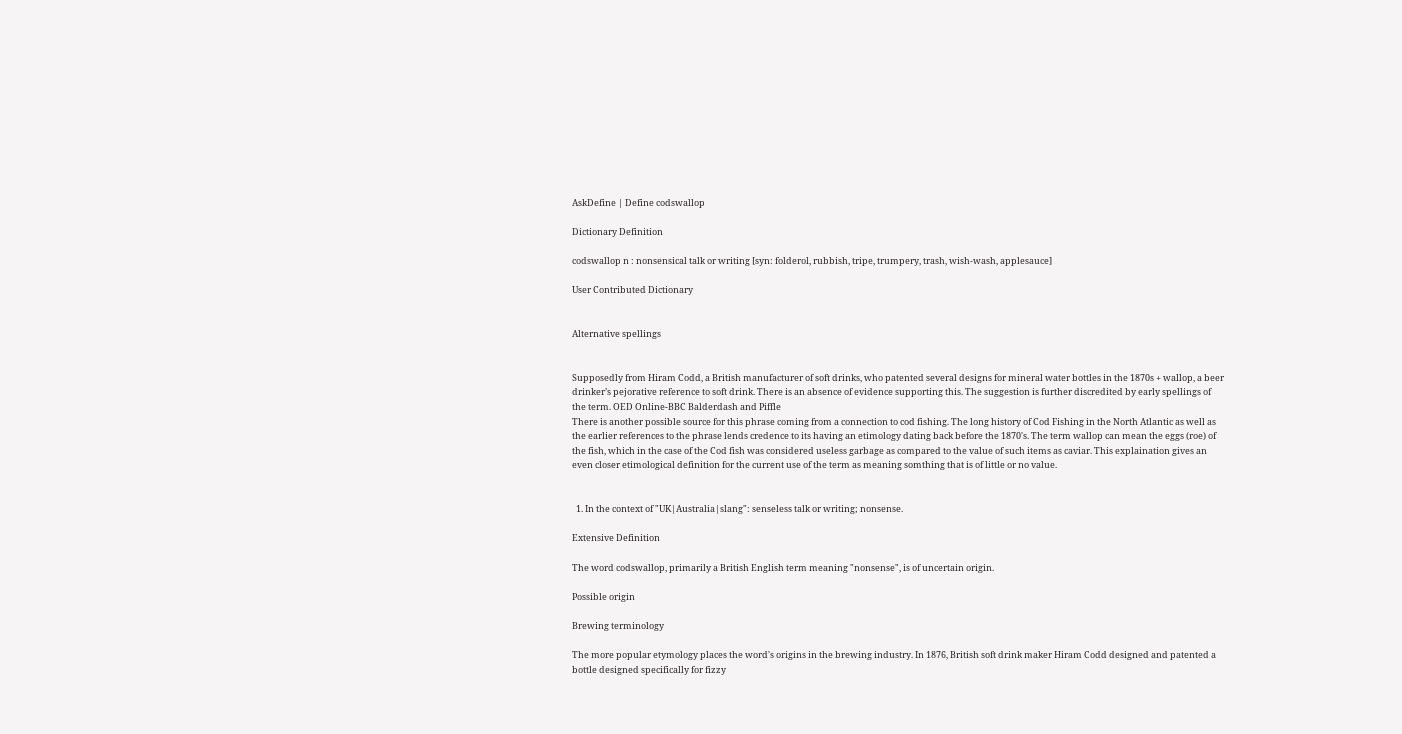AskDefine | Define codswallop

Dictionary Definition

codswallop n : nonsensical talk or writing [syn: folderol, rubbish, tripe, trumpery, trash, wish-wash, applesauce]

User Contributed Dictionary


Alternative spellings


Supposedly from Hiram Codd, a British manufacturer of soft drinks, who patented several designs for mineral water bottles in the 1870s + wallop, a beer drinker’s pejorative reference to soft drink. There is an absence of evidence supporting this. The suggestion is further discredited by early spellings of the term. OED Online-BBC Balderdash and Piffle
There is another possible source for this phrase coming from a connection to cod fishing. The long history of Cod Fishing in the North Atlantic as well as the earlier references to the phrase lends credence to its having an etimology dating back before the 1870's. The term wallop can mean the eggs (roe) of the fish, which in the case of the Cod fish was considered useless garbage as compared to the value of such items as caviar. This explaination gives an even closer etimological definition for the current use of the term as meaning somthing that is of little or no value.


  1. In the context of "UK|Australia|slang": senseless talk or writing; nonsense.

Extensive Definition

The word codswallop, primarily a British English term meaning "nonsense", is of uncertain origin.

Possible origin

Brewing terminology

The more popular etymology places the word's origins in the brewing industry. In 1876, British soft drink maker Hiram Codd designed and patented a bottle designed specifically for fizzy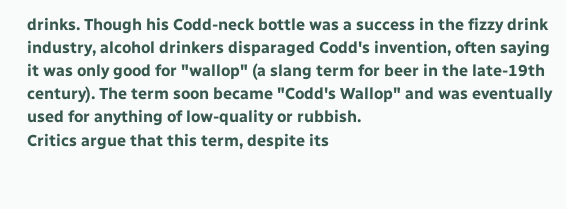drinks. Though his Codd-neck bottle was a success in the fizzy drink industry, alcohol drinkers disparaged Codd's invention, often saying it was only good for "wallop" (a slang term for beer in the late-19th century). The term soon became "Codd's Wallop" and was eventually used for anything of low-quality or rubbish.
Critics argue that this term, despite its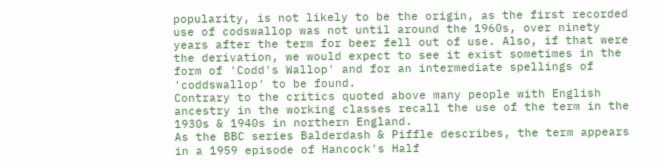popularity, is not likely to be the origin, as the first recorded use of codswallop was not until around the 1960s, over ninety years after the term for beer fell out of use. Also, if that were the derivation, we would expect to see it exist sometimes in the form of 'Codd's Wallop' and for an intermediate spellings of 'coddswallop' to be found.
Contrary to the critics quoted above many people with English ancestry in the working classes recall the use of the term in the 1930s & 1940s in northern England.
As the BBC series Balderdash & Piffle describes, the term appears in a 1959 episode of Hancock's Half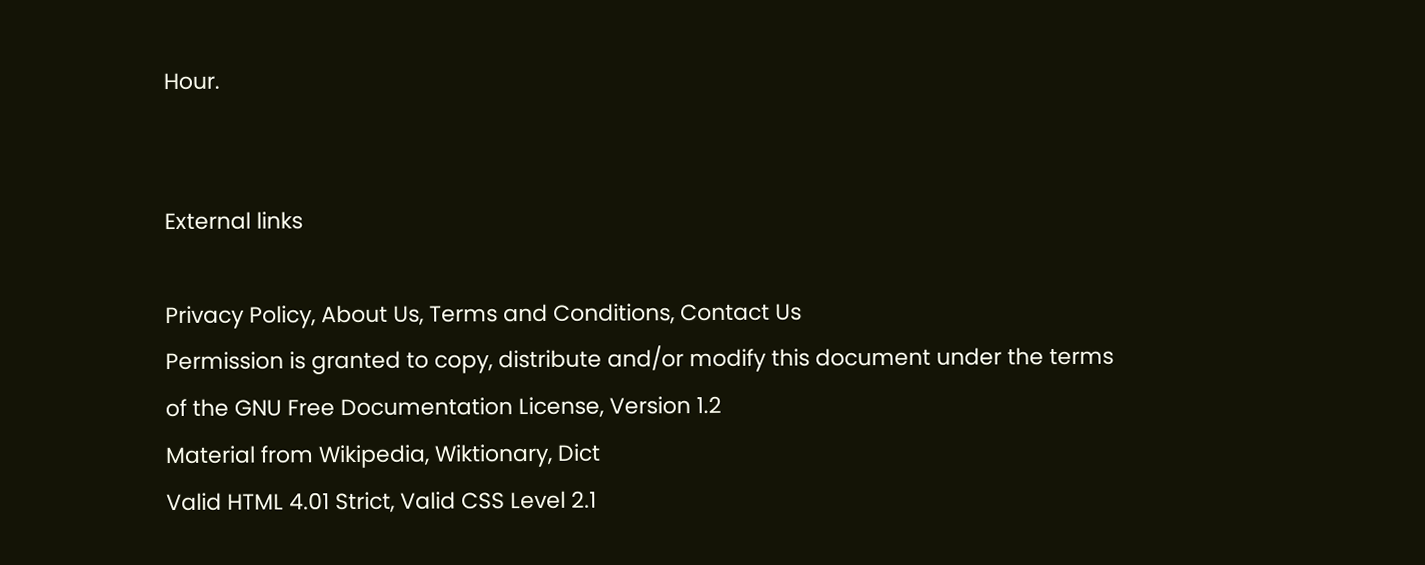Hour.


External links

Privacy Policy, About Us, Terms and Conditions, Contact Us
Permission is granted to copy, distribute and/or modify this document under the terms of the GNU Free Documentation License, Version 1.2
Material from Wikipedia, Wiktionary, Dict
Valid HTML 4.01 Strict, Valid CSS Level 2.1